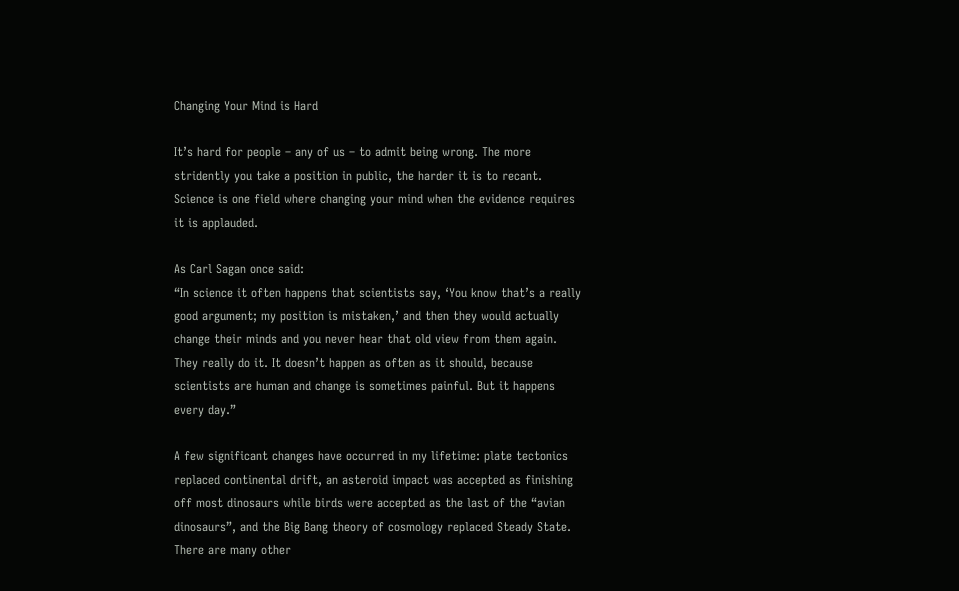Changing Your Mind is Hard

It’s hard for people – any of us – to admit being wrong. The more stridently you take a position in public, the harder it is to recant. Science is one field where changing your mind when the evidence requires it is applauded.

As Carl Sagan once said:
“In science it often happens that scientists say, ‘You know that’s a really good argument; my position is mistaken,’ and then they would actually change their minds and you never hear that old view from them again. They really do it. It doesn’t happen as often as it should, because scientists are human and change is sometimes painful. But it happens every day.”

A few significant changes have occurred in my lifetime: plate tectonics replaced continental drift, an asteroid impact was accepted as finishing off most dinosaurs while birds were accepted as the last of the “avian dinosaurs”, and the Big Bang theory of cosmology replaced Steady State. There are many other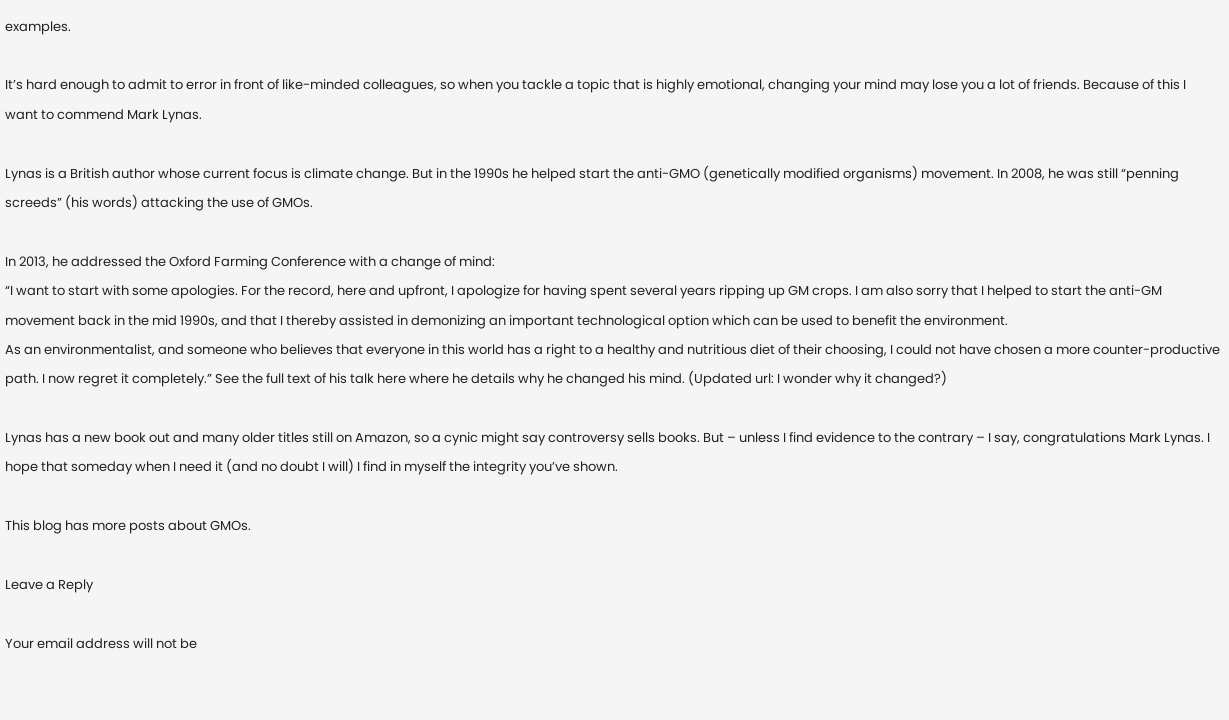examples.

It’s hard enough to admit to error in front of like-minded colleagues, so when you tackle a topic that is highly emotional, changing your mind may lose you a lot of friends. Because of this I want to commend Mark Lynas.

Lynas is a British author whose current focus is climate change. But in the 1990s he helped start the anti-GMO (genetically modified organisms) movement. In 2008, he was still “penning screeds” (his words) attacking the use of GMOs.

In 2013, he addressed the Oxford Farming Conference with a change of mind:
“I want to start with some apologies. For the record, here and upfront, I apologize for having spent several years ripping up GM crops. I am also sorry that I helped to start the anti-GM movement back in the mid 1990s, and that I thereby assisted in demonizing an important technological option which can be used to benefit the environment.
As an environmentalist, and someone who believes that everyone in this world has a right to a healthy and nutritious diet of their choosing, I could not have chosen a more counter-productive path. I now regret it completely.” See the full text of his talk here where he details why he changed his mind. (Updated url: I wonder why it changed?)

Lynas has a new book out and many older titles still on Amazon, so a cynic might say controversy sells books. But – unless I find evidence to the contrary – I say, congratulations Mark Lynas. I hope that someday when I need it (and no doubt I will) I find in myself the integrity you’ve shown.

This blog has more posts about GMOs.

Leave a Reply

Your email address will not be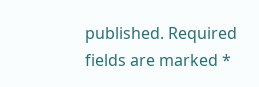published. Required fields are marked *